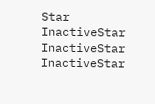Star InactiveStar InactiveStar InactiveStar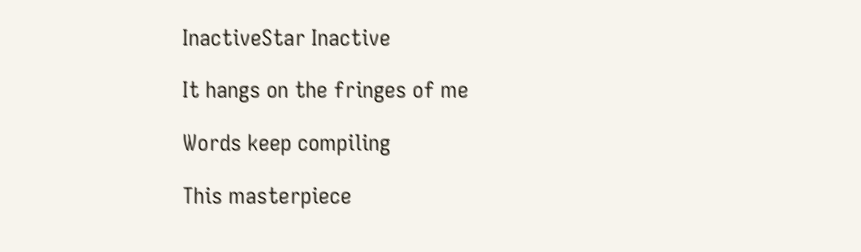InactiveStar Inactive

It hangs on the fringes of me

Words keep compiling

This masterpiece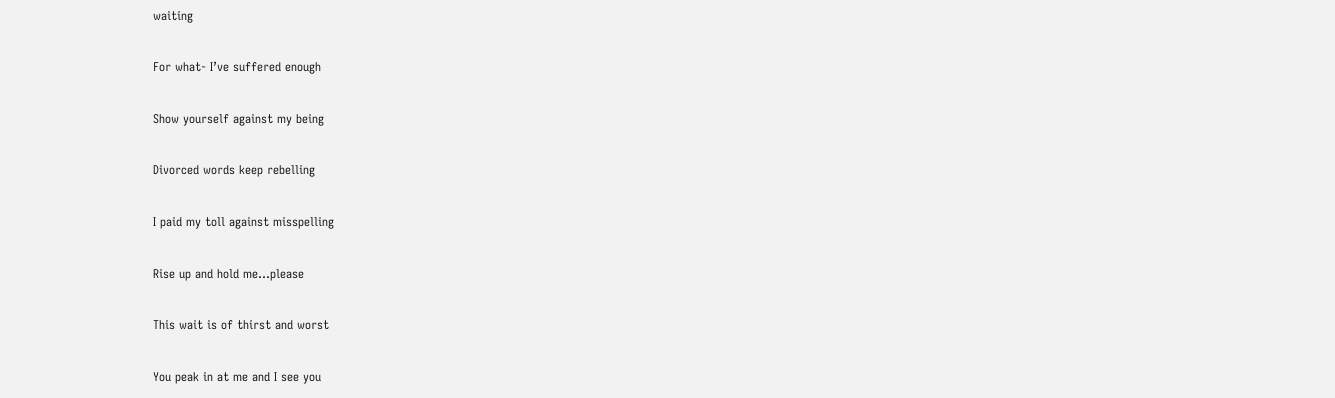waiting

For what- I’ve suffered enough

Show yourself against my being

Divorced words keep rebelling

I paid my toll against misspelling

Rise up and hold me…please

This wait is of thirst and worst

You peak in at me and I see you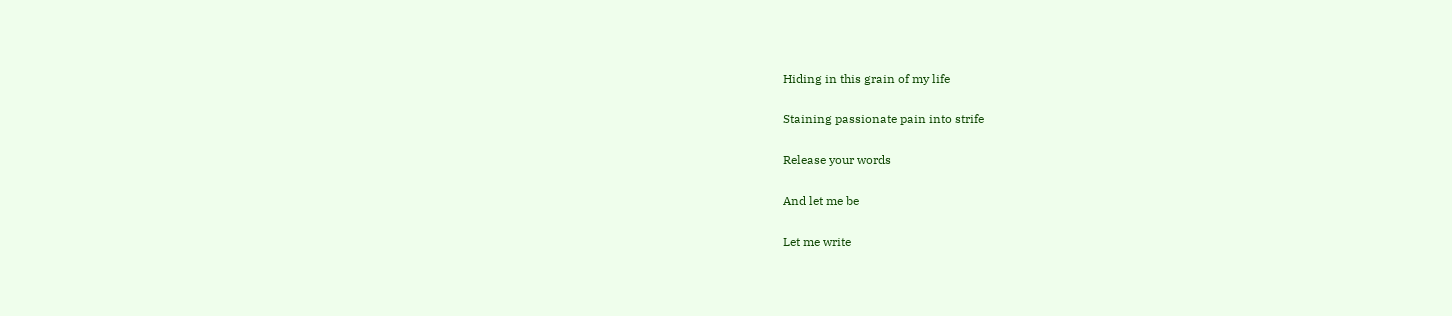Hiding in this grain of my life

Staining passionate pain into strife

Release your words

And let me be

Let me write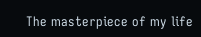The masterpiece of my life